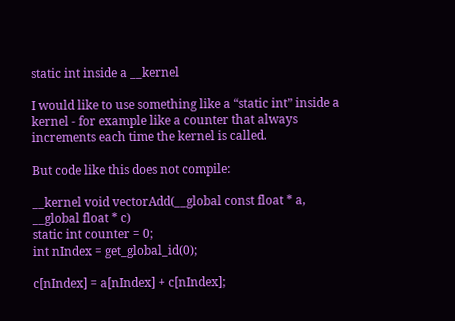static int inside a __kernel

I would like to use something like a “static int” inside a kernel - for example like a counter that always increments each time the kernel is called.

But code like this does not compile:

__kernel void vectorAdd(__global const float * a,
__global float * c)
static int counter = 0;
int nIndex = get_global_id(0);

c[nIndex] = a[nIndex] + c[nIndex];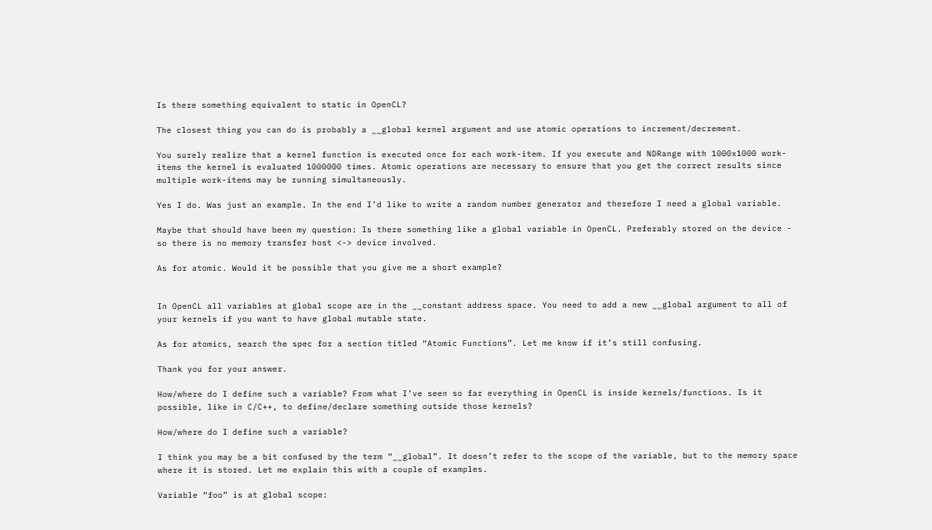Is there something equivalent to static in OpenCL?

The closest thing you can do is probably a __global kernel argument and use atomic operations to increment/decrement.

You surely realize that a kernel function is executed once for each work-item. If you execute and NDRange with 1000x1000 work-items the kernel is evaluated 1000000 times. Atomic operations are necessary to ensure that you get the correct results since multiple work-items may be running simultaneously.

Yes I do. Was just an example. In the end I’d like to write a random number generator and therefore I need a global variable.

Maybe that should have been my question: Is there something like a global variable in OpenCL. Preferably stored on the device - so there is no memory transfer host <-> device involved.

As for atomic. Would it be possible that you give me a short example?


In OpenCL all variables at global scope are in the __constant address space. You need to add a new __global argument to all of your kernels if you want to have global mutable state.

As for atomics, search the spec for a section titled “Atomic Functions”. Let me know if it’s still confusing.

Thank you for your answer.

How/where do I define such a variable? From what I’ve seen so far everything in OpenCL is inside kernels/functions. Is it possible, like in C/C++, to define/declare something outside those kernels?

How/where do I define such a variable?

I think you may be a bit confused by the term “__global”. It doesn’t refer to the scope of the variable, but to the memory space where it is stored. Let me explain this with a couple of examples.

Variable “foo” is at global scope: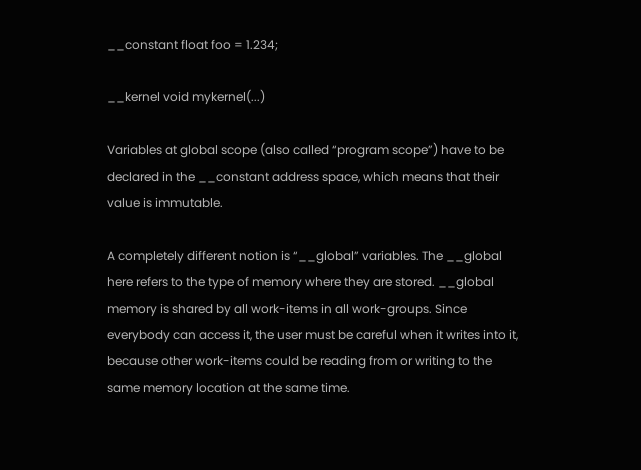__constant float foo = 1.234;

__kernel void mykernel(...)

Variables at global scope (also called “program scope”) have to be declared in the __constant address space, which means that their value is immutable.

A completely different notion is “__global” variables. The __global here refers to the type of memory where they are stored. __global memory is shared by all work-items in all work-groups. Since everybody can access it, the user must be careful when it writes into it, because other work-items could be reading from or writing to the same memory location at the same time.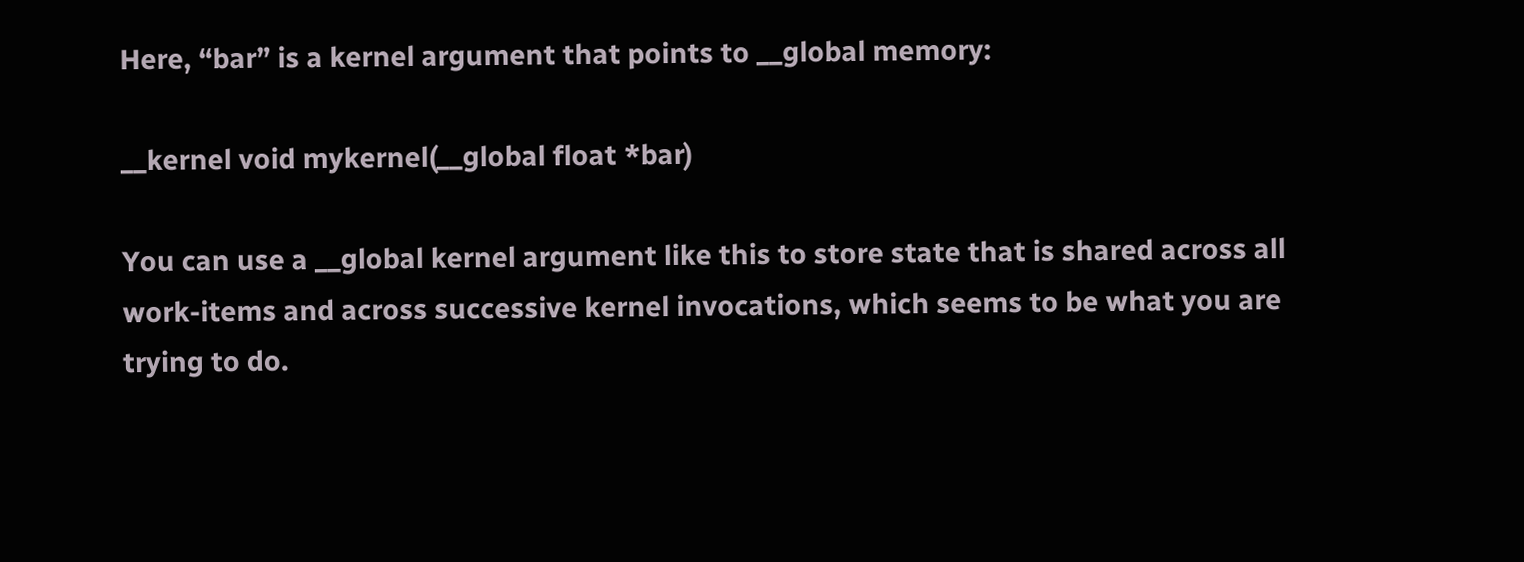Here, “bar” is a kernel argument that points to __global memory:

__kernel void mykernel(__global float *bar)

You can use a __global kernel argument like this to store state that is shared across all work-items and across successive kernel invocations, which seems to be what you are trying to do.